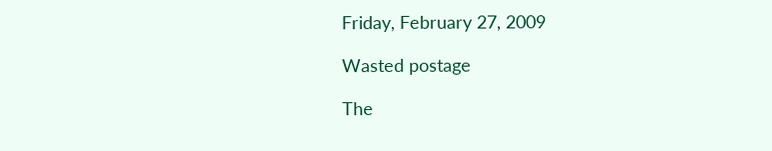Friday, February 27, 2009

Wasted postage

The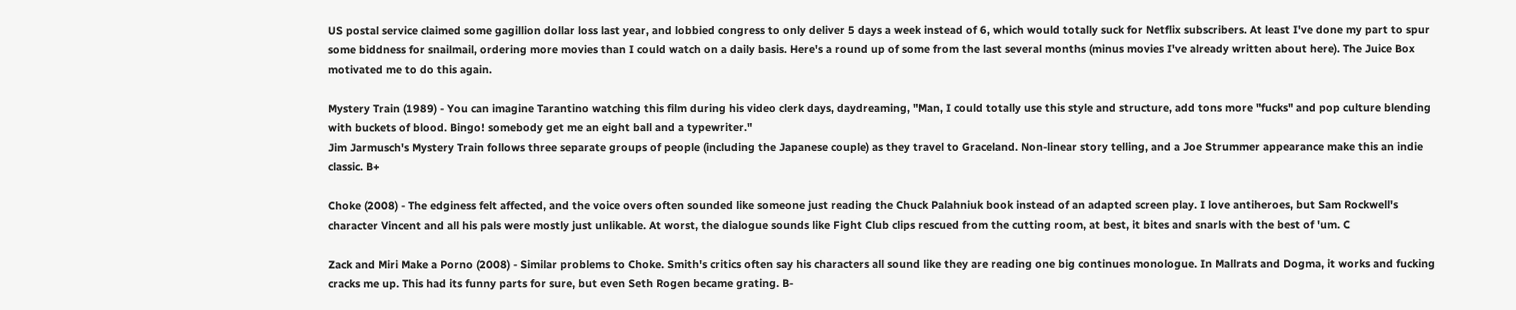US postal service claimed some gagillion dollar loss last year, and lobbied congress to only deliver 5 days a week instead of 6, which would totally suck for Netflix subscribers. At least I've done my part to spur some biddness for snailmail, ordering more movies than I could watch on a daily basis. Here's a round up of some from the last several months (minus movies I've already written about here). The Juice Box motivated me to do this again.

Mystery Train (1989) - You can imagine Tarantino watching this film during his video clerk days, daydreaming, "Man, I could totally use this style and structure, add tons more "fucks" and pop culture blending with buckets of blood. Bingo! somebody get me an eight ball and a typewriter."
Jim Jarmusch's Mystery Train follows three separate groups of people (including the Japanese couple) as they travel to Graceland. Non-linear story telling, and a Joe Strummer appearance make this an indie classic. B+

Choke (2008) - The edginess felt affected, and the voice overs often sounded like someone just reading the Chuck Palahniuk book instead of an adapted screen play. I love antiheroes, but Sam Rockwell's character Vincent and all his pals were mostly just unlikable. At worst, the dialogue sounds like Fight Club clips rescued from the cutting room, at best, it bites and snarls with the best of 'um. C

Zack and Miri Make a Porno (2008) - Similar problems to Choke. Smith's critics often say his characters all sound like they are reading one big continues monologue. In Mallrats and Dogma, it works and fucking cracks me up. This had its funny parts for sure, but even Seth Rogen became grating. B-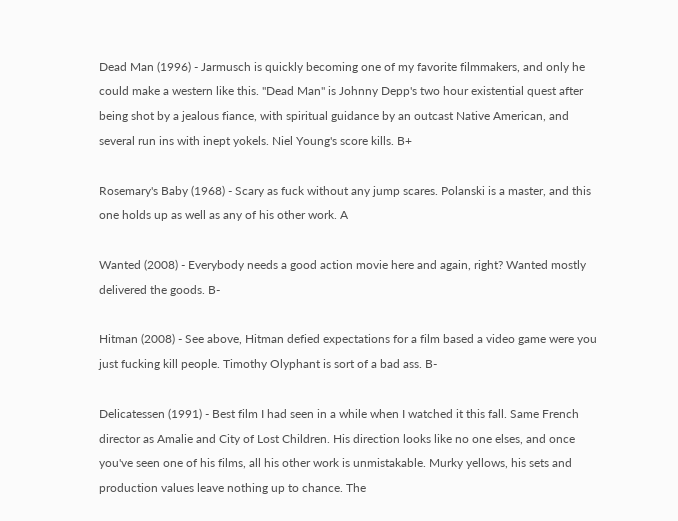Dead Man (1996) - Jarmusch is quickly becoming one of my favorite filmmakers, and only he could make a western like this. "Dead Man" is Johnny Depp's two hour existential quest after being shot by a jealous fiance, with spiritual guidance by an outcast Native American, and several run ins with inept yokels. Niel Young's score kills. B+

Rosemary's Baby (1968) - Scary as fuck without any jump scares. Polanski is a master, and this one holds up as well as any of his other work. A

Wanted (2008) - Everybody needs a good action movie here and again, right? Wanted mostly delivered the goods. B-

Hitman (2008) - See above, Hitman defied expectations for a film based a video game were you just fucking kill people. Timothy Olyphant is sort of a bad ass. B-

Delicatessen (1991) - Best film I had seen in a while when I watched it this fall. Same French director as Amalie and City of Lost Children. His direction looks like no one elses, and once you've seen one of his films, all his other work is unmistakable. Murky yellows, his sets and production values leave nothing up to chance. The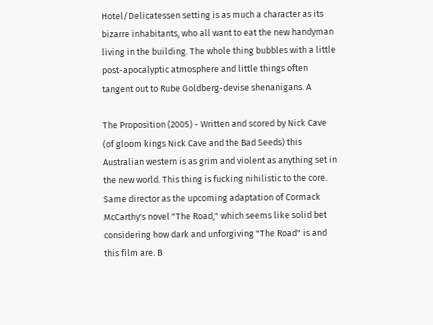Hotel/Delicatessen setting is as much a character as its bizarre inhabitants, who all want to eat the new handyman living in the building. The whole thing bubbles with a little post-apocalyptic atmosphere and little things often tangent out to Rube Goldberg-devise shenanigans. A

The Proposition (2005) - Written and scored by Nick Cave (of gloom kings Nick Cave and the Bad Seeds) this Australian western is as grim and violent as anything set in the new world. This thing is fucking nihilistic to the core. Same director as the upcoming adaptation of Cormack McCarthy's novel "The Road," which seems like solid bet considering how dark and unforgiving "The Road" is and this film are. B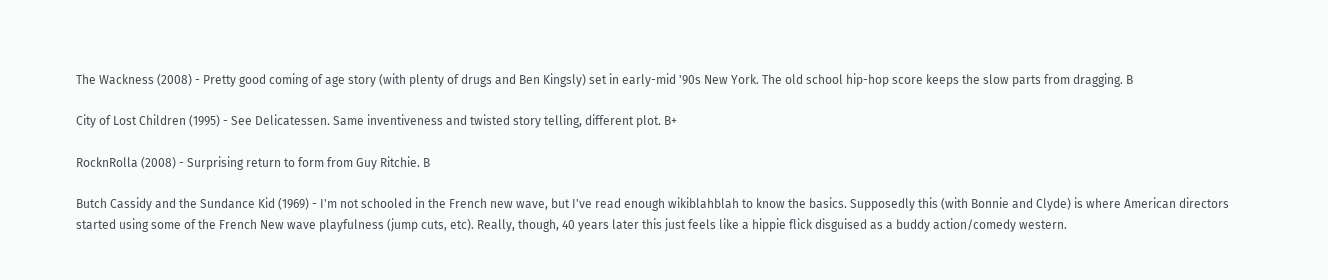The Wackness (2008) - Pretty good coming of age story (with plenty of drugs and Ben Kingsly) set in early-mid '90s New York. The old school hip-hop score keeps the slow parts from dragging. B

City of Lost Children (1995) - See Delicatessen. Same inventiveness and twisted story telling, different plot. B+

RocknRolla (2008) - Surprising return to form from Guy Ritchie. B

Butch Cassidy and the Sundance Kid (1969) - I'm not schooled in the French new wave, but I've read enough wikiblahblah to know the basics. Supposedly this (with Bonnie and Clyde) is where American directors started using some of the French New wave playfulness (jump cuts, etc). Really, though, 40 years later this just feels like a hippie flick disguised as a buddy action/comedy western.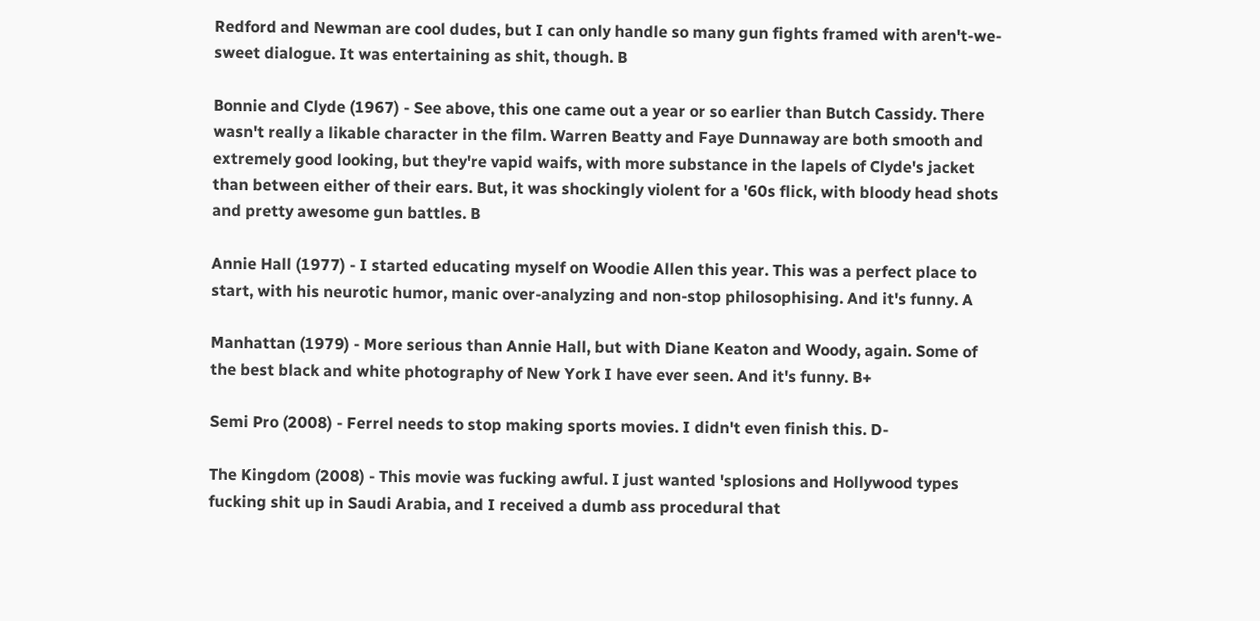Redford and Newman are cool dudes, but I can only handle so many gun fights framed with aren't-we-sweet dialogue. It was entertaining as shit, though. B

Bonnie and Clyde (1967) - See above, this one came out a year or so earlier than Butch Cassidy. There wasn't really a likable character in the film. Warren Beatty and Faye Dunnaway are both smooth and extremely good looking, but they're vapid waifs, with more substance in the lapels of Clyde's jacket than between either of their ears. But, it was shockingly violent for a '60s flick, with bloody head shots and pretty awesome gun battles. B

Annie Hall (1977) - I started educating myself on Woodie Allen this year. This was a perfect place to start, with his neurotic humor, manic over-analyzing and non-stop philosophising. And it's funny. A

Manhattan (1979) - More serious than Annie Hall, but with Diane Keaton and Woody, again. Some of the best black and white photography of New York I have ever seen. And it's funny. B+

Semi Pro (2008) - Ferrel needs to stop making sports movies. I didn't even finish this. D-

The Kingdom (2008) - This movie was fucking awful. I just wanted 'splosions and Hollywood types fucking shit up in Saudi Arabia, and I received a dumb ass procedural that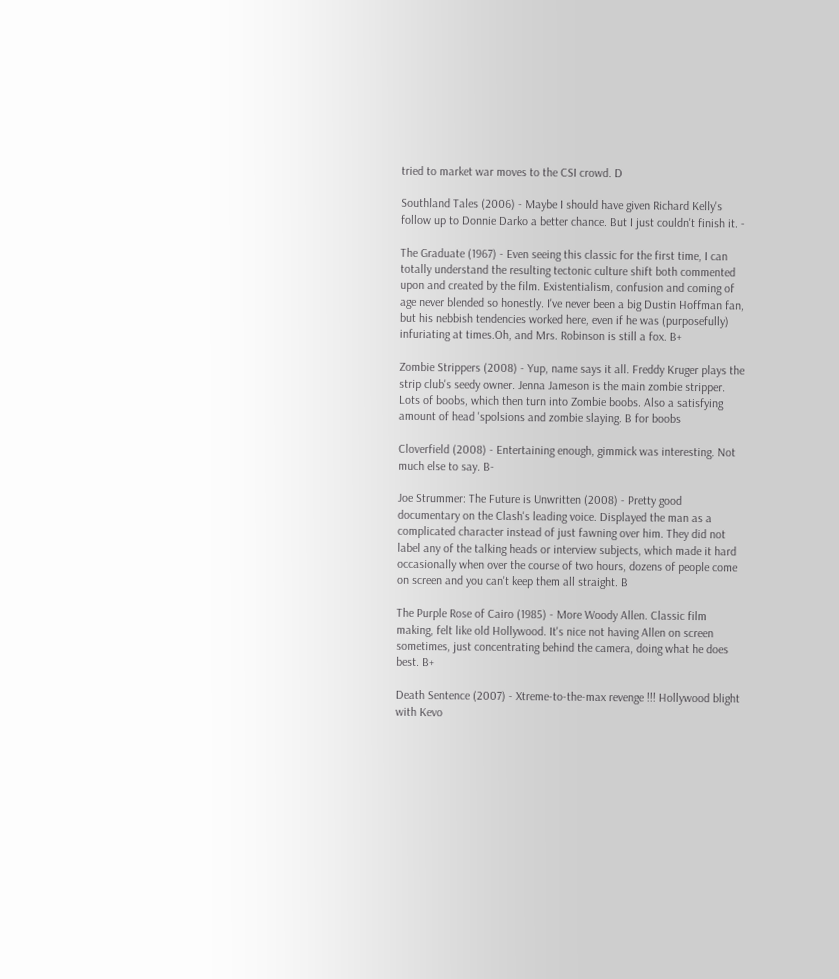tried to market war moves to the CSI crowd. D

Southland Tales (2006) - Maybe I should have given Richard Kelly's follow up to Donnie Darko a better chance. But I just couldn't finish it. -

The Graduate (1967) - Even seeing this classic for the first time, I can totally understand the resulting tectonic culture shift both commented upon and created by the film. Existentialism, confusion and coming of age never blended so honestly. I've never been a big Dustin Hoffman fan, but his nebbish tendencies worked here, even if he was (purposefully) infuriating at times.Oh, and Mrs. Robinson is still a fox. B+

Zombie Strippers (2008) - Yup, name says it all. Freddy Kruger plays the strip club's seedy owner. Jenna Jameson is the main zombie stripper. Lots of boobs, which then turn into Zombie boobs. Also a satisfying amount of head 'spolsions and zombie slaying. B for boobs

Cloverfield (2008) - Entertaining enough, gimmick was interesting. Not much else to say. B-

Joe Strummer: The Future is Unwritten (2008) - Pretty good documentary on the Clash's leading voice. Displayed the man as a complicated character instead of just fawning over him. They did not label any of the talking heads or interview subjects, which made it hard occasionally when over the course of two hours, dozens of people come on screen and you can't keep them all straight. B

The Purple Rose of Cairo (1985) - More Woody Allen. Classic film making, felt like old Hollywood. It's nice not having Allen on screen sometimes, just concentrating behind the camera, doing what he does best. B+

Death Sentence (2007) - Xtreme-to-the-max revenge !!! Hollywood blight with Kevo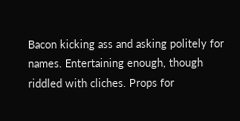Bacon kicking ass and asking politely for names. Entertaining enough, though riddled with cliches. Props for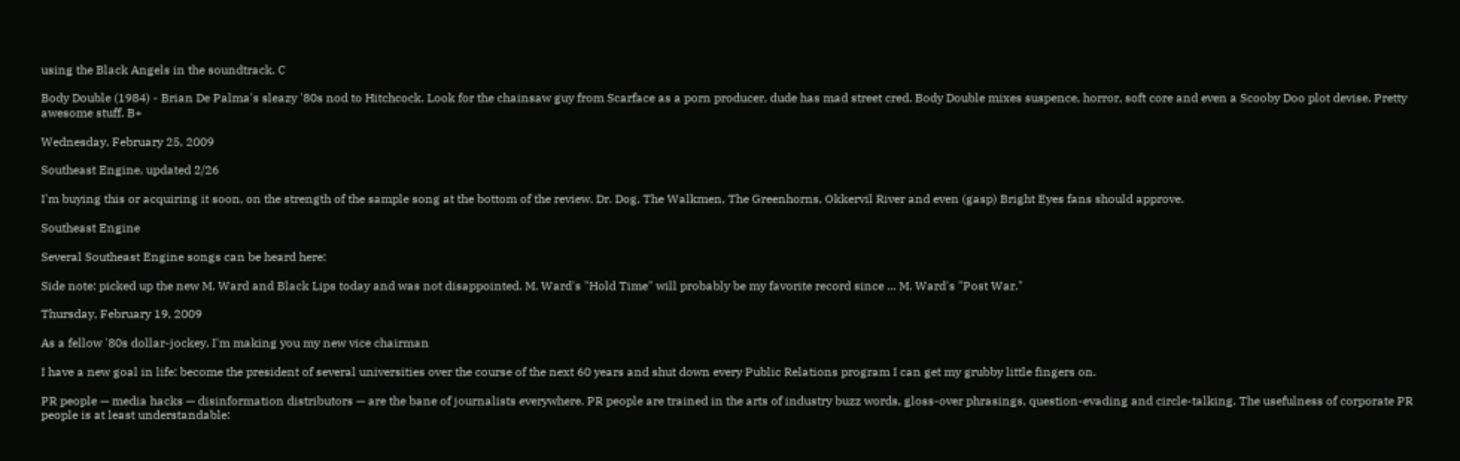using the Black Angels in the soundtrack. C

Body Double (1984) - Brian De Palma's sleazy '80s nod to Hitchcock. Look for the chainsaw guy from Scarface as a porn producer, dude has mad street cred. Body Double mixes suspence, horror, soft core and even a Scooby Doo plot devise. Pretty awesome stuff. B+

Wednesday, February 25, 2009

Southeast Engine, updated 2/26

I'm buying this or acquiring it soon, on the strength of the sample song at the bottom of the review. Dr. Dog, The Walkmen, The Greenhorns, Okkervil River and even (gasp) Bright Eyes fans should approve.

Southeast Engine

Several Southeast Engine songs can be heard here:

Side note: picked up the new M. Ward and Black Lips today and was not disappointed. M. Ward's "Hold Time" will probably be my favorite record since ... M. Ward's "Post War."

Thursday, February 19, 2009

As a fellow '80s dollar-jockey, I'm making you my new vice chairman

I have a new goal in life: become the president of several universities over the course of the next 60 years and shut down every Public Relations program I can get my grubby little fingers on.

PR people — media hacks — disinformation distributors — are the bane of journalists everywhere. PR people are trained in the arts of industry buzz words, gloss-over phrasings, question-evading and circle-talking. The usefulness of corporate PR people is at least understandable: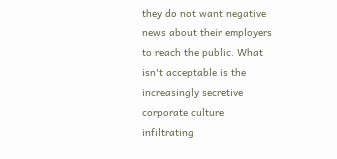they do not want negative news about their employers to reach the public. What isn't acceptable is the increasingly secretive corporate culture infiltrating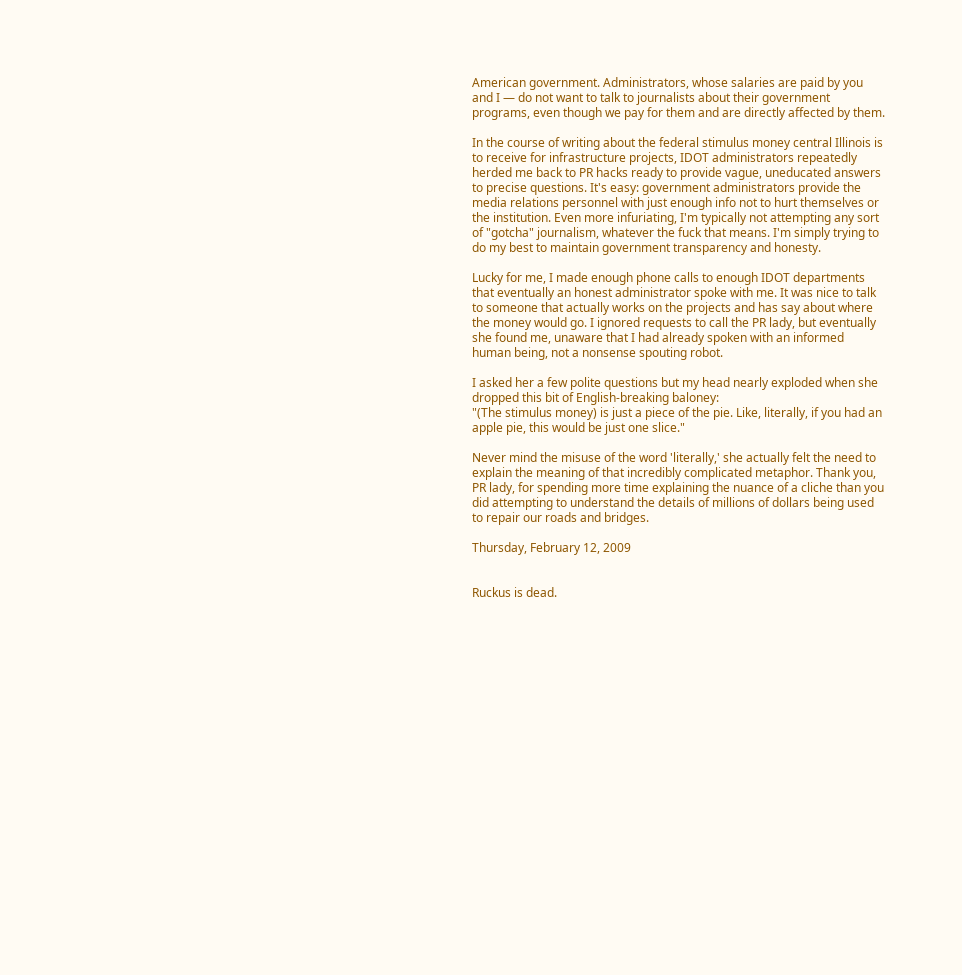American government. Administrators, whose salaries are paid by you and I — do not want to talk to journalists about their government programs, even though we pay for them and are directly affected by them.

In the course of writing about the federal stimulus money central Illinois is to receive for infrastructure projects, IDOT administrators repeatedly herded me back to PR hacks ready to provide vague, uneducated answers to precise questions. It's easy: government administrators provide the media relations personnel with just enough info not to hurt themselves or the institution. Even more infuriating, I'm typically not attempting any sort of "gotcha" journalism, whatever the fuck that means. I'm simply trying to do my best to maintain government transparency and honesty.

Lucky for me, I made enough phone calls to enough IDOT departments that eventually an honest administrator spoke with me. It was nice to talk to someone that actually works on the projects and has say about where the money would go. I ignored requests to call the PR lady, but eventually she found me, unaware that I had already spoken with an informed human being, not a nonsense spouting robot.

I asked her a few polite questions but my head nearly exploded when she dropped this bit of English-breaking baloney:
"(The stimulus money) is just a piece of the pie. Like, literally, if you had an apple pie, this would be just one slice."

Never mind the misuse of the word 'literally,' she actually felt the need to explain the meaning of that incredibly complicated metaphor. Thank you, PR lady, for spending more time explaining the nuance of a cliche than you did attempting to understand the details of millions of dollars being used to repair our roads and bridges.

Thursday, February 12, 2009


Ruckus is dead.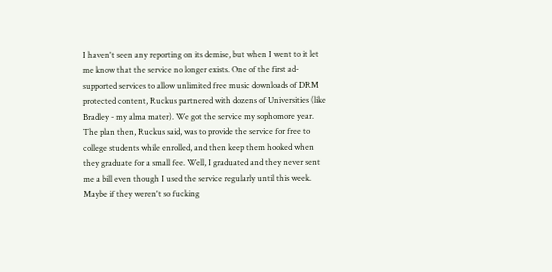I haven't seen any reporting on its demise, but when I went to it let me know that the service no longer exists. One of the first ad-supported services to allow unlimited free music downloads of DRM protected content, Ruckus partnered with dozens of Universities (like Bradley - my alma mater). We got the service my sophomore year. The plan then, Ruckus said, was to provide the service for free to college students while enrolled, and then keep them hooked when they graduate for a small fee. Well, I graduated and they never sent me a bill even though I used the service regularly until this week. Maybe if they weren't so fucking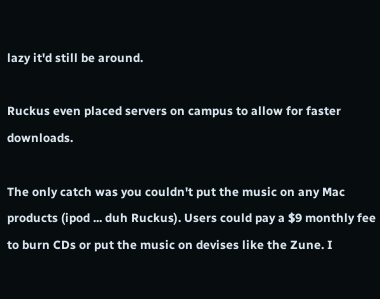lazy it'd still be around.

Ruckus even placed servers on campus to allow for faster downloads.

The only catch was you couldn't put the music on any Mac products (ipod ... duh Ruckus). Users could pay a $9 monthly fee to burn CDs or put the music on devises like the Zune. I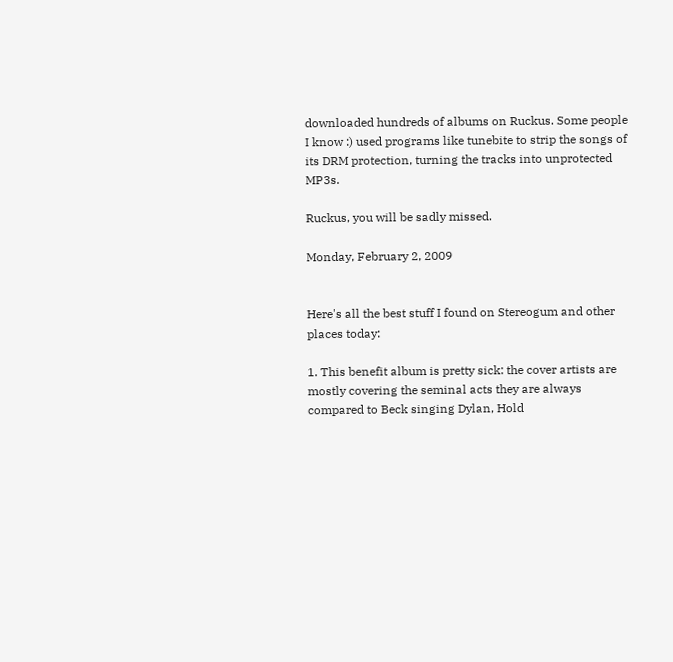downloaded hundreds of albums on Ruckus. Some people I know :) used programs like tunebite to strip the songs of its DRM protection, turning the tracks into unprotected MP3s.

Ruckus, you will be sadly missed.

Monday, February 2, 2009


Here's all the best stuff I found on Stereogum and other places today:

1. This benefit album is pretty sick: the cover artists are mostly covering the seminal acts they are always compared to Beck singing Dylan, Hold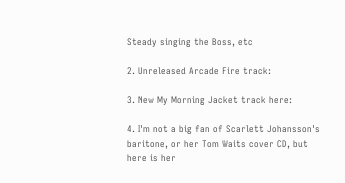Steady singing the Boss, etc

2. Unreleased Arcade Fire track:

3. New My Morning Jacket track here:

4. I'm not a big fan of Scarlett Johansson's baritone, or her Tom Waits cover CD, but here is her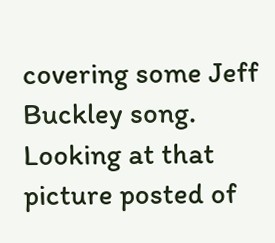covering some Jeff Buckley song. Looking at that picture posted of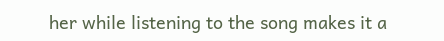her while listening to the song makes it a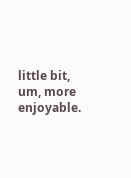little bit, um, more enjoyable.